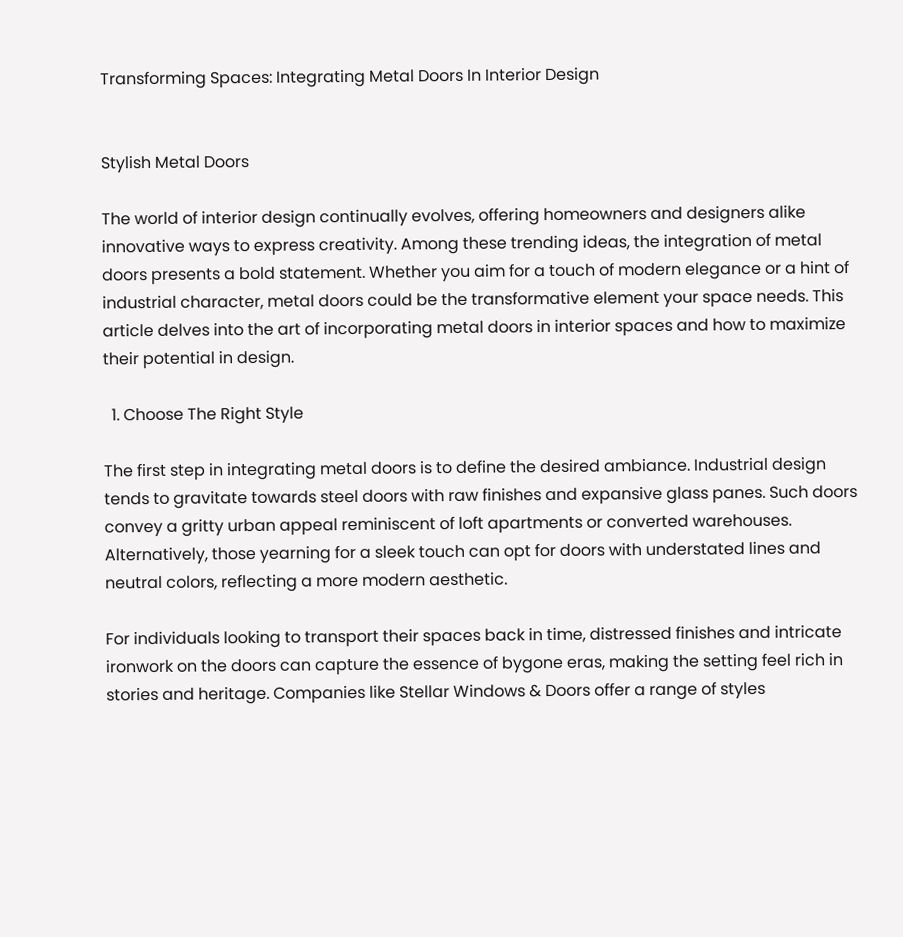Transforming Spaces: Integrating Metal Doors In Interior Design


Stylish Metal Doors

The world of interior design continually evolves, offering homeowners and designers alike innovative ways to express creativity. Among these trending ideas, the integration of metal doors presents a bold statement. Whether you aim for a touch of modern elegance or a hint of industrial character, metal doors could be the transformative element your space needs. This article delves into the art of incorporating metal doors in interior spaces and how to maximize their potential in design.

  1. Choose The Right Style

The first step in integrating metal doors is to define the desired ambiance. Industrial design tends to gravitate towards steel doors with raw finishes and expansive glass panes. Such doors convey a gritty urban appeal reminiscent of loft apartments or converted warehouses. Alternatively, those yearning for a sleek touch can opt for doors with understated lines and neutral colors, reflecting a more modern aesthetic.

For individuals looking to transport their spaces back in time, distressed finishes and intricate ironwork on the doors can capture the essence of bygone eras, making the setting feel rich in stories and heritage. Companies like Stellar Windows & Doors offer a range of styles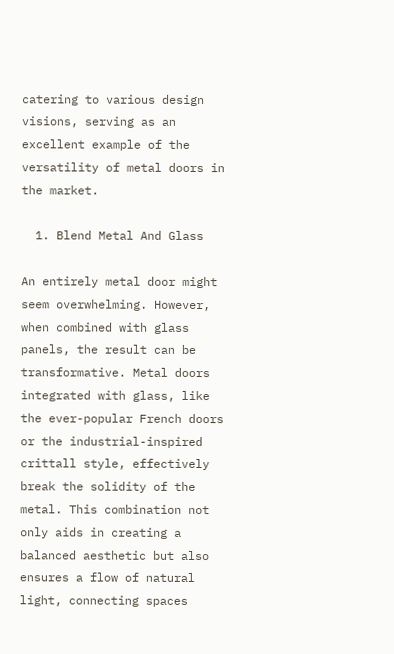catering to various design visions, serving as an excellent example of the versatility of metal doors in the market.

  1. Blend Metal And Glass

An entirely metal door might seem overwhelming. However, when combined with glass panels, the result can be transformative. Metal doors integrated with glass, like the ever-popular French doors or the industrial-inspired crittall style, effectively break the solidity of the metal. This combination not only aids in creating a balanced aesthetic but also ensures a flow of natural light, connecting spaces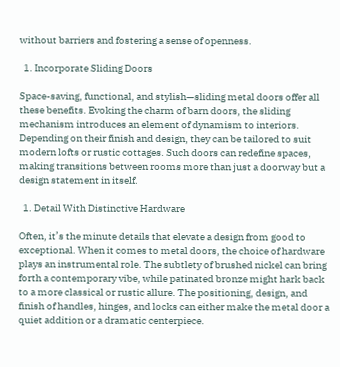without barriers and fostering a sense of openness.

  1. Incorporate Sliding Doors

Space-saving, functional, and stylish—sliding metal doors offer all these benefits. Evoking the charm of barn doors, the sliding mechanism introduces an element of dynamism to interiors. Depending on their finish and design, they can be tailored to suit modern lofts or rustic cottages. Such doors can redefine spaces, making transitions between rooms more than just a doorway but a design statement in itself.

  1. Detail With Distinctive Hardware

Often, it’s the minute details that elevate a design from good to exceptional. When it comes to metal doors, the choice of hardware plays an instrumental role. The subtlety of brushed nickel can bring forth a contemporary vibe, while patinated bronze might hark back to a more classical or rustic allure. The positioning, design, and finish of handles, hinges, and locks can either make the metal door a quiet addition or a dramatic centerpiece.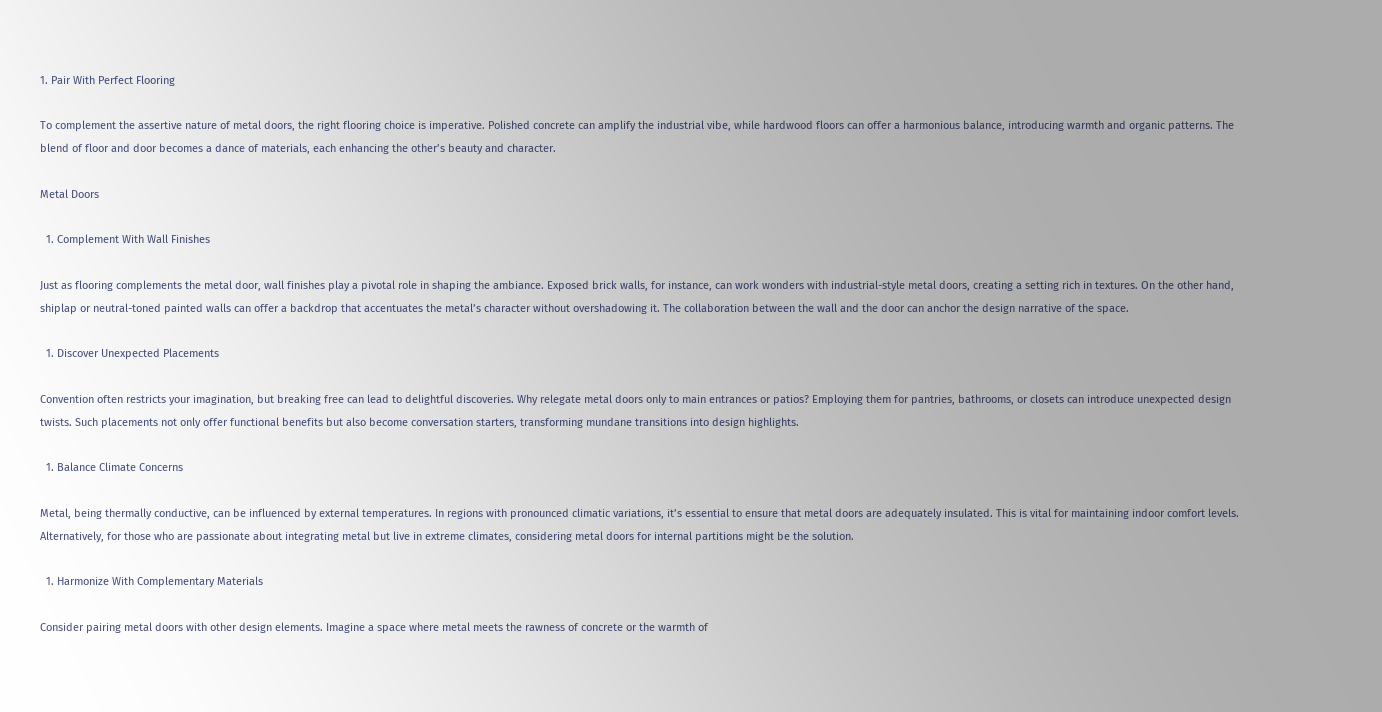1. Pair With Perfect Flooring

To complement the assertive nature of metal doors, the right flooring choice is imperative. Polished concrete can amplify the industrial vibe, while hardwood floors can offer a harmonious balance, introducing warmth and organic patterns. The blend of floor and door becomes a dance of materials, each enhancing the other’s beauty and character.

Metal Doors

  1. Complement With Wall Finishes

Just as flooring complements the metal door, wall finishes play a pivotal role in shaping the ambiance. Exposed brick walls, for instance, can work wonders with industrial-style metal doors, creating a setting rich in textures. On the other hand, shiplap or neutral-toned painted walls can offer a backdrop that accentuates the metal’s character without overshadowing it. The collaboration between the wall and the door can anchor the design narrative of the space.

  1. Discover Unexpected Placements

Convention often restricts your imagination, but breaking free can lead to delightful discoveries. Why relegate metal doors only to main entrances or patios? Employing them for pantries, bathrooms, or closets can introduce unexpected design twists. Such placements not only offer functional benefits but also become conversation starters, transforming mundane transitions into design highlights.

  1. Balance Climate Concerns

Metal, being thermally conductive, can be influenced by external temperatures. In regions with pronounced climatic variations, it’s essential to ensure that metal doors are adequately insulated. This is vital for maintaining indoor comfort levels. Alternatively, for those who are passionate about integrating metal but live in extreme climates, considering metal doors for internal partitions might be the solution.

  1. Harmonize With Complementary Materials

Consider pairing metal doors with other design elements. Imagine a space where metal meets the rawness of concrete or the warmth of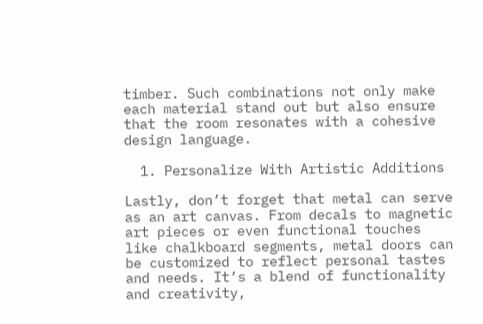timber. Such combinations not only make each material stand out but also ensure that the room resonates with a cohesive design language.

  1. Personalize With Artistic Additions

Lastly, don’t forget that metal can serve as an art canvas. From decals to magnetic art pieces or even functional touches like chalkboard segments, metal doors can be customized to reflect personal tastes and needs. It’s a blend of functionality and creativity,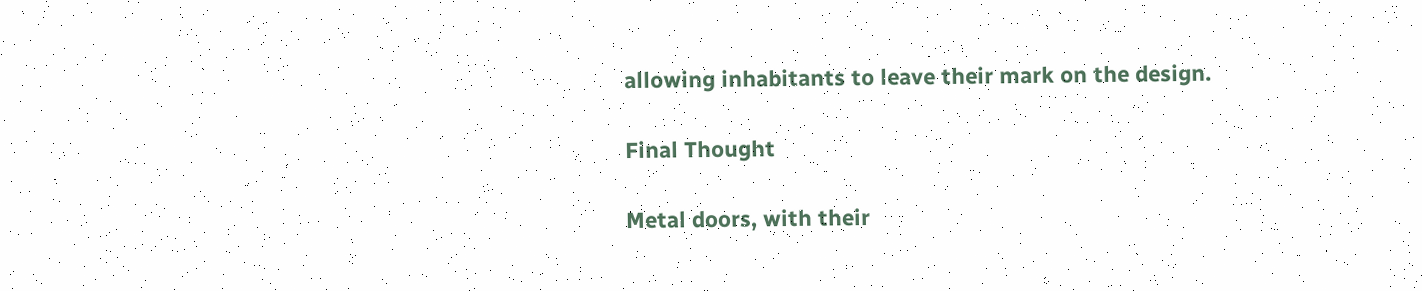allowing inhabitants to leave their mark on the design.

Final Thought

Metal doors, with their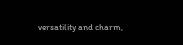versatility and charm,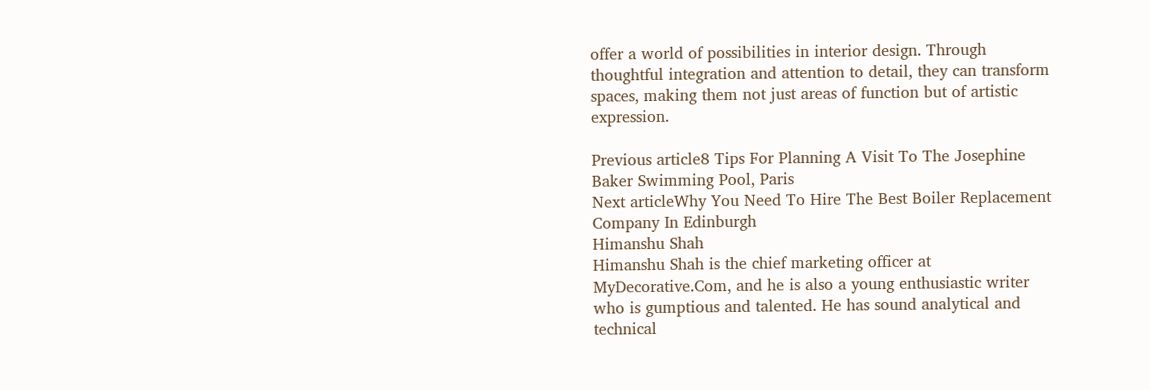offer a world of possibilities in interior design. Through thoughtful integration and attention to detail, they can transform spaces, making them not just areas of function but of artistic expression.

Previous article8 Tips For Planning A Visit To The Josephine Baker Swimming Pool, Paris
Next articleWhy You Need To Hire The Best Boiler Replacement Company In Edinburgh
Himanshu Shah
Himanshu Shah is the chief marketing officer at MyDecorative.Com, and he is also a young enthusiastic writer who is gumptious and talented. He has sound analytical and technical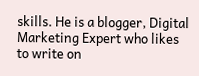skills. He is a blogger, Digital Marketing Expert who likes to write on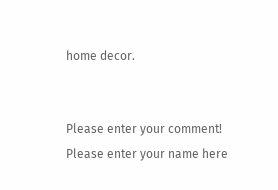home decor.


Please enter your comment!
Please enter your name here